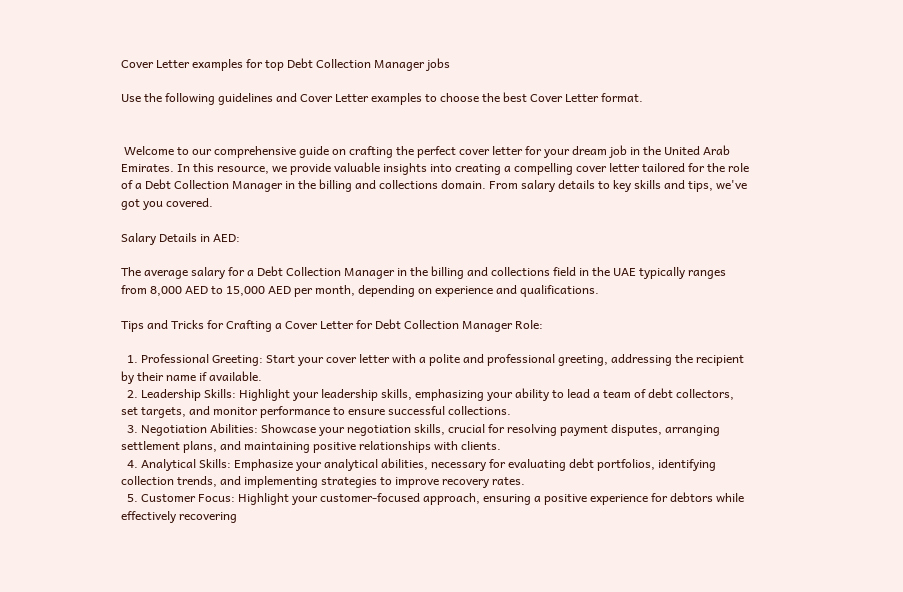Cover Letter examples for top Debt Collection Manager jobs

Use the following guidelines and Cover Letter examples to choose the best Cover Letter format.


 Welcome to our comprehensive guide on crafting the perfect cover letter for your dream job in the United Arab Emirates. In this resource, we provide valuable insights into creating a compelling cover letter tailored for the role of a Debt Collection Manager in the billing and collections domain. From salary details to key skills and tips, we've got you covered.

Salary Details in AED:

The average salary for a Debt Collection Manager in the billing and collections field in the UAE typically ranges from 8,000 AED to 15,000 AED per month, depending on experience and qualifications.

Tips and Tricks for Crafting a Cover Letter for Debt Collection Manager Role:

  1. Professional Greeting: Start your cover letter with a polite and professional greeting, addressing the recipient by their name if available.
  2. Leadership Skills: Highlight your leadership skills, emphasizing your ability to lead a team of debt collectors, set targets, and monitor performance to ensure successful collections.
  3. Negotiation Abilities: Showcase your negotiation skills, crucial for resolving payment disputes, arranging settlement plans, and maintaining positive relationships with clients.
  4. Analytical Skills: Emphasize your analytical abilities, necessary for evaluating debt portfolios, identifying collection trends, and implementing strategies to improve recovery rates.
  5. Customer Focus: Highlight your customer-focused approach, ensuring a positive experience for debtors while effectively recovering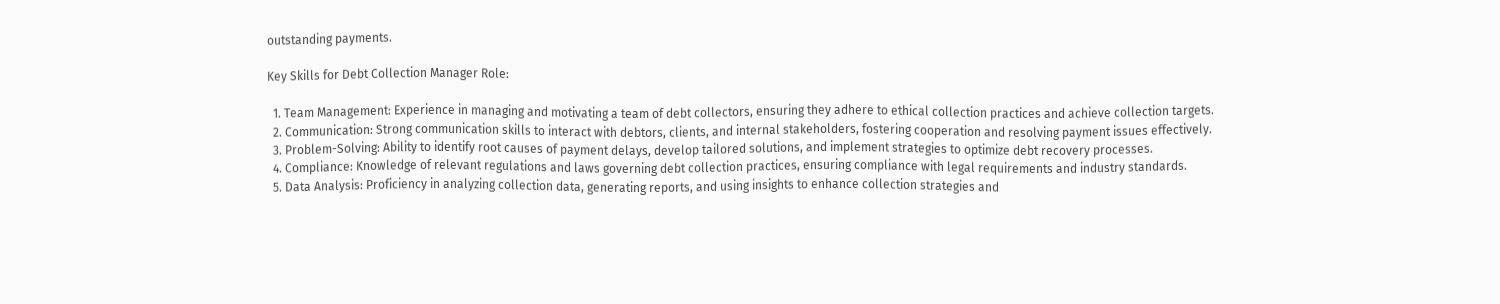outstanding payments.

Key Skills for Debt Collection Manager Role:

  1. Team Management: Experience in managing and motivating a team of debt collectors, ensuring they adhere to ethical collection practices and achieve collection targets.
  2. Communication: Strong communication skills to interact with debtors, clients, and internal stakeholders, fostering cooperation and resolving payment issues effectively.
  3. Problem-Solving: Ability to identify root causes of payment delays, develop tailored solutions, and implement strategies to optimize debt recovery processes.
  4. Compliance: Knowledge of relevant regulations and laws governing debt collection practices, ensuring compliance with legal requirements and industry standards.
  5. Data Analysis: Proficiency in analyzing collection data, generating reports, and using insights to enhance collection strategies and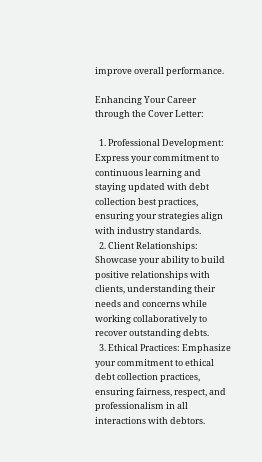improve overall performance.

Enhancing Your Career through the Cover Letter:

  1. Professional Development: Express your commitment to continuous learning and staying updated with debt collection best practices, ensuring your strategies align with industry standards.
  2. Client Relationships: Showcase your ability to build positive relationships with clients, understanding their needs and concerns while working collaboratively to recover outstanding debts.
  3. Ethical Practices: Emphasize your commitment to ethical debt collection practices, ensuring fairness, respect, and professionalism in all interactions with debtors.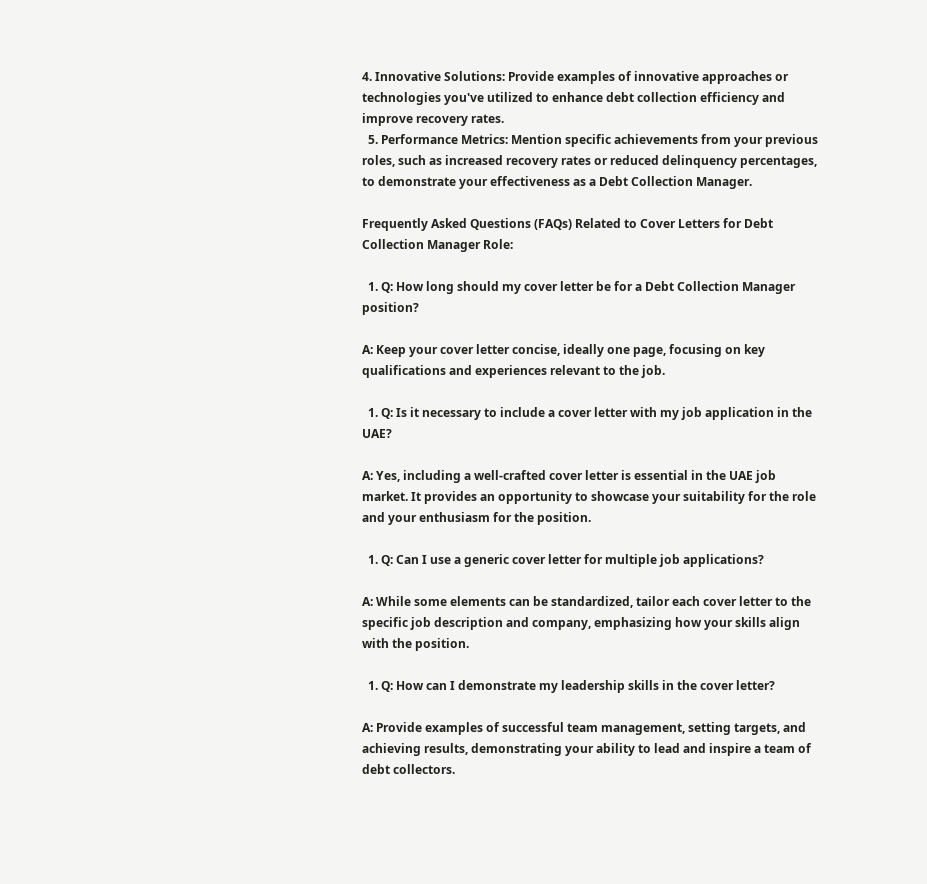4. Innovative Solutions: Provide examples of innovative approaches or technologies you've utilized to enhance debt collection efficiency and improve recovery rates.
  5. Performance Metrics: Mention specific achievements from your previous roles, such as increased recovery rates or reduced delinquency percentages, to demonstrate your effectiveness as a Debt Collection Manager.

Frequently Asked Questions (FAQs) Related to Cover Letters for Debt Collection Manager Role:

  1. Q: How long should my cover letter be for a Debt Collection Manager position?

A: Keep your cover letter concise, ideally one page, focusing on key qualifications and experiences relevant to the job.

  1. Q: Is it necessary to include a cover letter with my job application in the UAE?

A: Yes, including a well-crafted cover letter is essential in the UAE job market. It provides an opportunity to showcase your suitability for the role and your enthusiasm for the position.

  1. Q: Can I use a generic cover letter for multiple job applications?

A: While some elements can be standardized, tailor each cover letter to the specific job description and company, emphasizing how your skills align with the position.

  1. Q: How can I demonstrate my leadership skills in the cover letter?

A: Provide examples of successful team management, setting targets, and achieving results, demonstrating your ability to lead and inspire a team of debt collectors.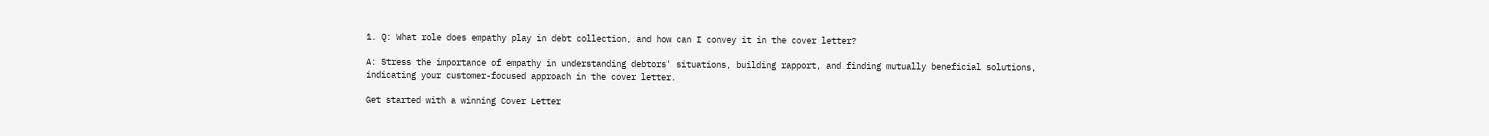1. Q: What role does empathy play in debt collection, and how can I convey it in the cover letter?

A: Stress the importance of empathy in understanding debtors' situations, building rapport, and finding mutually beneficial solutions, indicating your customer-focused approach in the cover letter.

Get started with a winning Cover Letter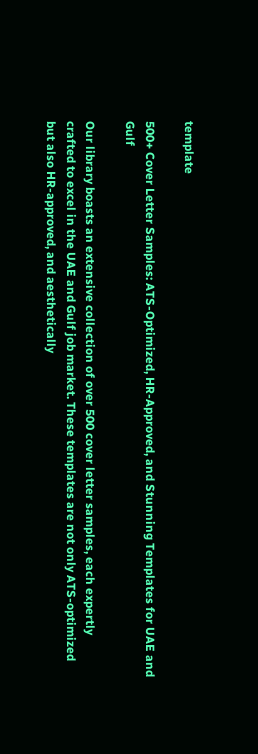template

500+ Cover Letter Samples: ATS-Optimized, HR-Approved, and Stunning Templates for UAE and Gulf

Our library boasts an extensive collection of over 500 cover letter samples, each expertly crafted to excel in the UAE and Gulf job market. These templates are not only ATS-optimized but also HR-approved, and aesthetically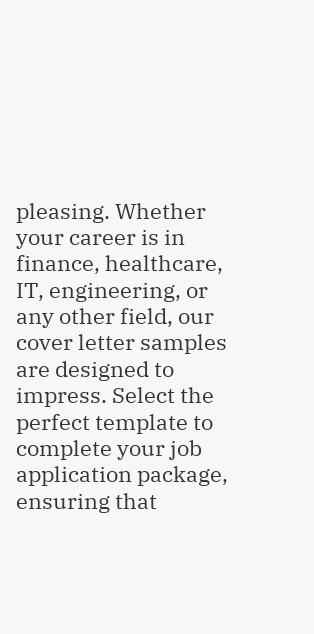pleasing. Whether your career is in finance, healthcare, IT, engineering, or any other field, our cover letter samples are designed to impress. Select the perfect template to complete your job application package, ensuring that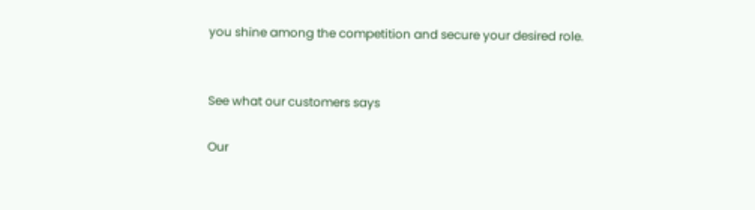you shine among the competition and secure your desired role.


See what our customers says

Our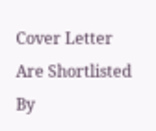Cover Letter Are Shortlisted By